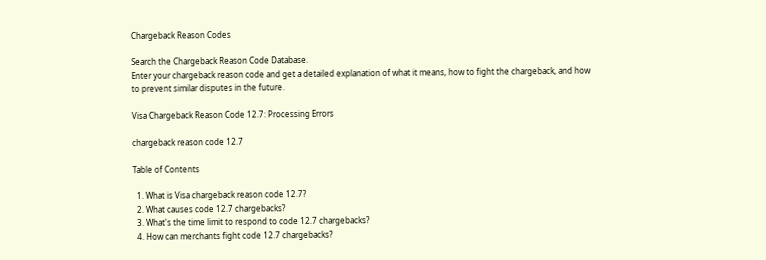Chargeback Reason Codes

Search the Chargeback Reason Code Database.
Enter your chargeback reason code and get a detailed explanation of what it means, how to fight the chargeback, and how to prevent similar disputes in the future.

Visa Chargeback Reason Code 12.7: Processing Errors

chargeback reason code 12.7

Table of Contents

  1. What is Visa chargeback reason code 12.7?
  2. What causes code 12.7 chargebacks?
  3. What's the time limit to respond to code 12.7 chargebacks?
  4. How can merchants fight code 12.7 chargebacks?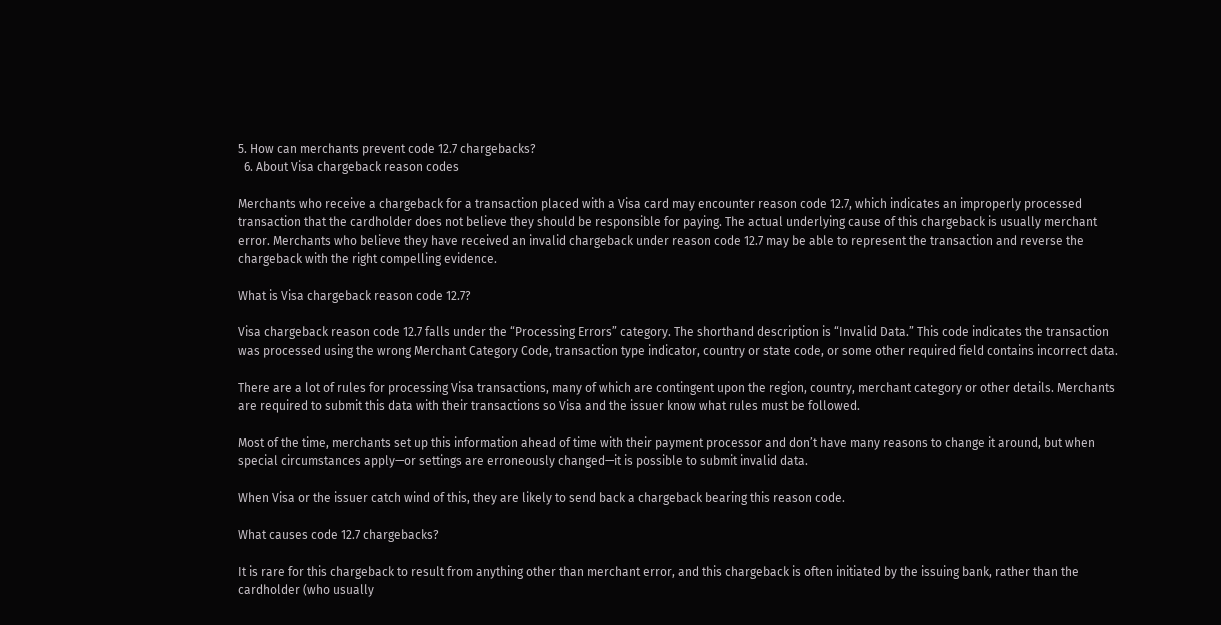5. How can merchants prevent code 12.7 chargebacks?
  6. About Visa chargeback reason codes

Merchants who receive a chargeback for a transaction placed with a Visa card may encounter reason code 12.7, which indicates an improperly processed transaction that the cardholder does not believe they should be responsible for paying. The actual underlying cause of this chargeback is usually merchant error. Merchants who believe they have received an invalid chargeback under reason code 12.7 may be able to represent the transaction and reverse the chargeback with the right compelling evidence.

What is Visa chargeback reason code 12.7?

Visa chargeback reason code 12.7 falls under the “Processing Errors” category. The shorthand description is “Invalid Data.” This code indicates the transaction was processed using the wrong Merchant Category Code, transaction type indicator, country or state code, or some other required field contains incorrect data.

There are a lot of rules for processing Visa transactions, many of which are contingent upon the region, country, merchant category or other details. Merchants are required to submit this data with their transactions so Visa and the issuer know what rules must be followed.

Most of the time, merchants set up this information ahead of time with their payment processor and don’t have many reasons to change it around, but when special circumstances apply—or settings are erroneously changed—it is possible to submit invalid data.

When Visa or the issuer catch wind of this, they are likely to send back a chargeback bearing this reason code.

What causes code 12.7 chargebacks?

It is rare for this chargeback to result from anything other than merchant error, and this chargeback is often initiated by the issuing bank, rather than the cardholder (who usually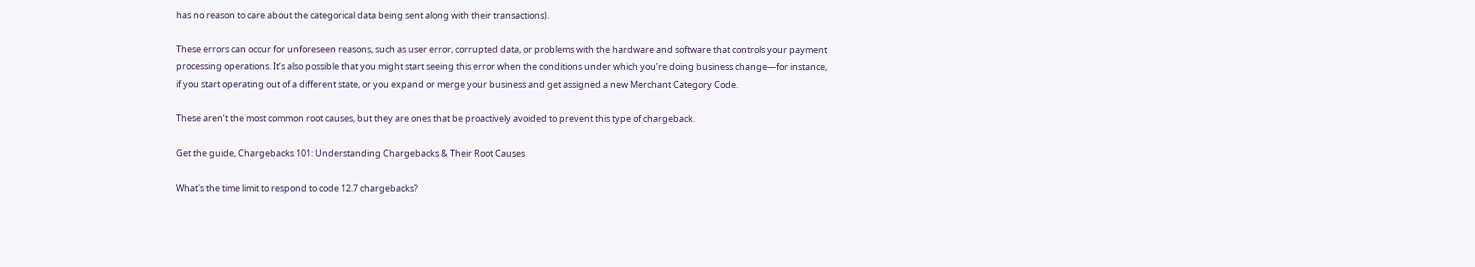has no reason to care about the categorical data being sent along with their transactions).

These errors can occur for unforeseen reasons, such as user error, corrupted data, or problems with the hardware and software that controls your payment processing operations. It’s also possible that you might start seeing this error when the conditions under which you’re doing business change—for instance, if you start operating out of a different state, or you expand or merge your business and get assigned a new Merchant Category Code.

These aren’t the most common root causes, but they are ones that be proactively avoided to prevent this type of chargeback.

Get the guide, Chargebacks 101: Understanding Chargebacks & Their Root Causes

What's the time limit to respond to code 12.7 chargebacks?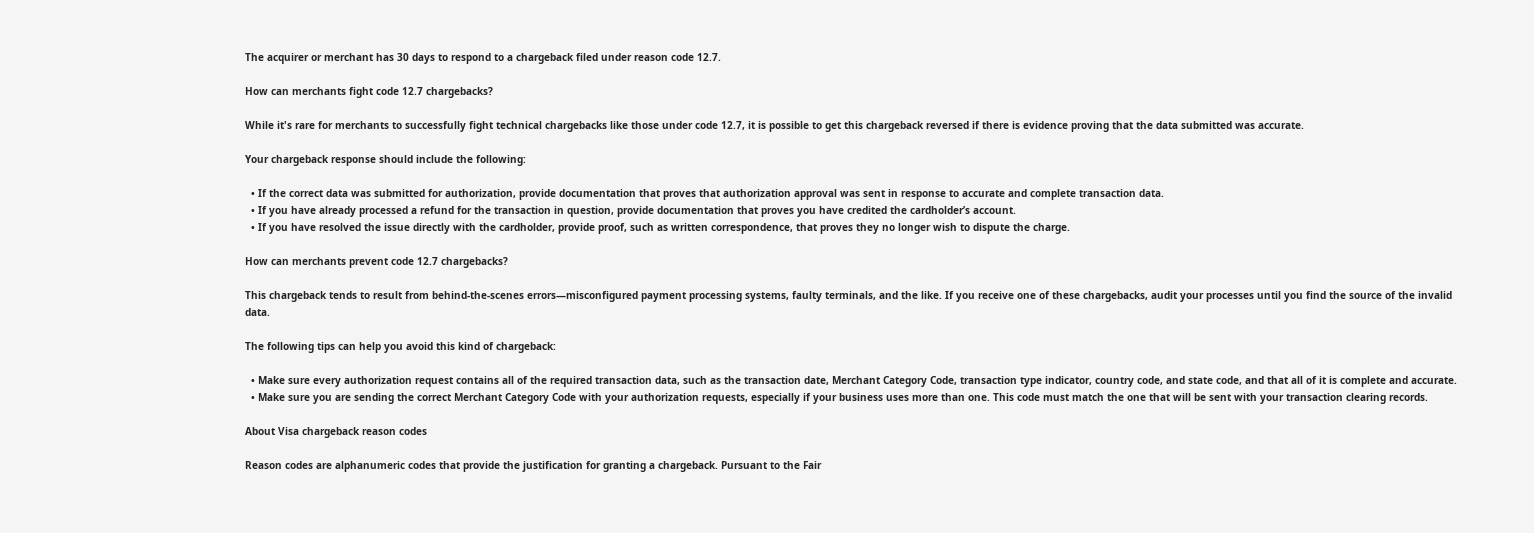The acquirer or merchant has 30 days to respond to a chargeback filed under reason code 12.7.

How can merchants fight code 12.7 chargebacks?

While it's rare for merchants to successfully fight technical chargebacks like those under code 12.7, it is possible to get this chargeback reversed if there is evidence proving that the data submitted was accurate.

Your chargeback response should include the following:

  • If the correct data was submitted for authorization, provide documentation that proves that authorization approval was sent in response to accurate and complete transaction data.
  • If you have already processed a refund for the transaction in question, provide documentation that proves you have credited the cardholder’s account.
  • If you have resolved the issue directly with the cardholder, provide proof, such as written correspondence, that proves they no longer wish to dispute the charge.

How can merchants prevent code 12.7 chargebacks?

This chargeback tends to result from behind-the-scenes errors—misconfigured payment processing systems, faulty terminals, and the like. If you receive one of these chargebacks, audit your processes until you find the source of the invalid data.

The following tips can help you avoid this kind of chargeback:

  • Make sure every authorization request contains all of the required transaction data, such as the transaction date, Merchant Category Code, transaction type indicator, country code, and state code, and that all of it is complete and accurate.
  • Make sure you are sending the correct Merchant Category Code with your authorization requests, especially if your business uses more than one. This code must match the one that will be sent with your transaction clearing records.

About Visa chargeback reason codes

Reason codes are alphanumeric codes that provide the justification for granting a chargeback. Pursuant to the Fair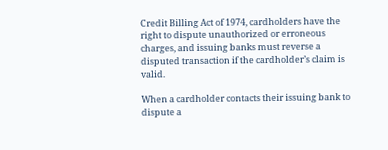Credit Billing Act of 1974, cardholders have the right to dispute unauthorized or erroneous charges, and issuing banks must reverse a disputed transaction if the cardholder’s claim is valid.

When a cardholder contacts their issuing bank to dispute a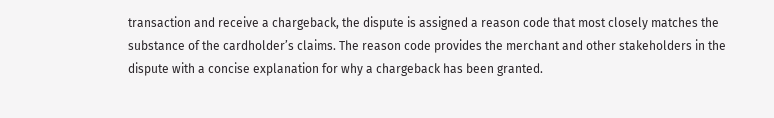transaction and receive a chargeback, the dispute is assigned a reason code that most closely matches the substance of the cardholder’s claims. The reason code provides the merchant and other stakeholders in the dispute with a concise explanation for why a chargeback has been granted.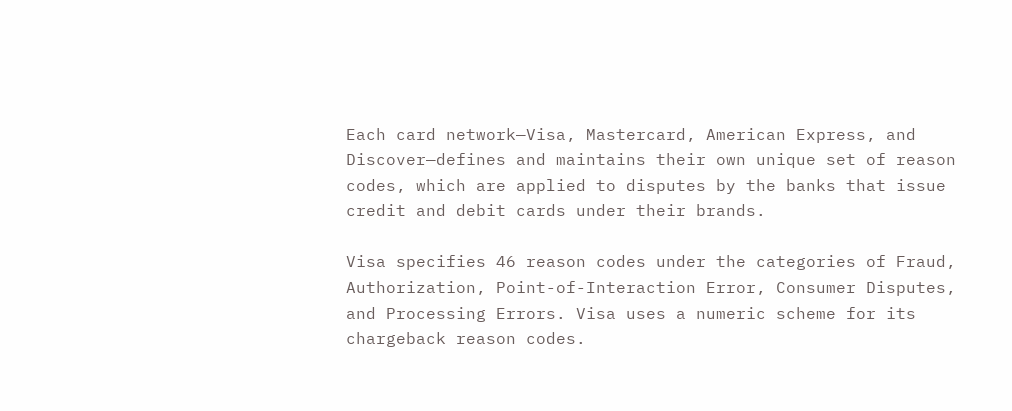Each card network—Visa, Mastercard, American Express, and Discover—defines and maintains their own unique set of reason codes, which are applied to disputes by the banks that issue credit and debit cards under their brands.

Visa specifies 46 reason codes under the categories of Fraud, Authorization, Point-of-Interaction Error, Consumer Disputes, and Processing Errors. Visa uses a numeric scheme for its chargeback reason codes.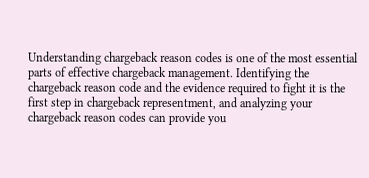Understanding chargeback reason codes is one of the most essential parts of effective chargeback management. Identifying the chargeback reason code and the evidence required to fight it is the first step in chargeback representment, and analyzing your chargeback reason codes can provide you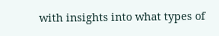with insights into what types of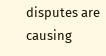disputes are causing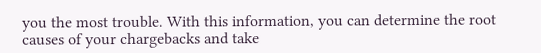you the most trouble. With this information, you can determine the root causes of your chargebacks and take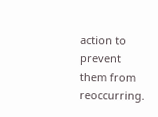action to prevent them from reoccurring.